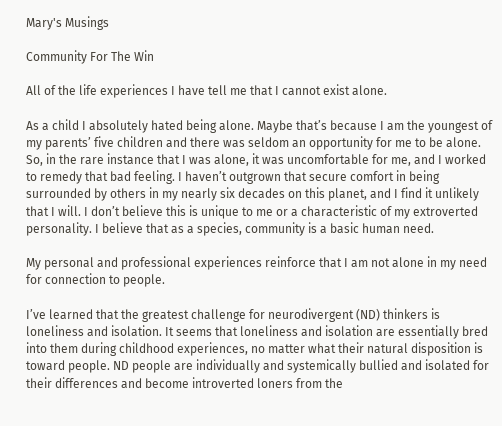Mary's Musings

Community For The Win

All of the life experiences I have tell me that I cannot exist alone.

As a child I absolutely hated being alone. Maybe that’s because I am the youngest of my parents’ five children and there was seldom an opportunity for me to be alone.  So, in the rare instance that I was alone, it was uncomfortable for me, and I worked to remedy that bad feeling. I haven’t outgrown that secure comfort in being surrounded by others in my nearly six decades on this planet, and I find it unlikely that I will. I don’t believe this is unique to me or a characteristic of my extroverted personality. I believe that as a species, community is a basic human need.

My personal and professional experiences reinforce that I am not alone in my need for connection to people.

I’ve learned that the greatest challenge for neurodivergent (ND) thinkers is loneliness and isolation. It seems that loneliness and isolation are essentially bred into them during childhood experiences, no matter what their natural disposition is toward people. ND people are individually and systemically bullied and isolated for their differences and become introverted loners from the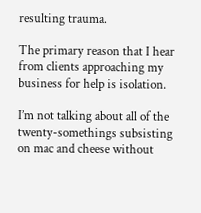resulting trauma.

The primary reason that I hear from clients approaching my business for help is isolation.

I’m not talking about all of the twenty-somethings subsisting on mac and cheese without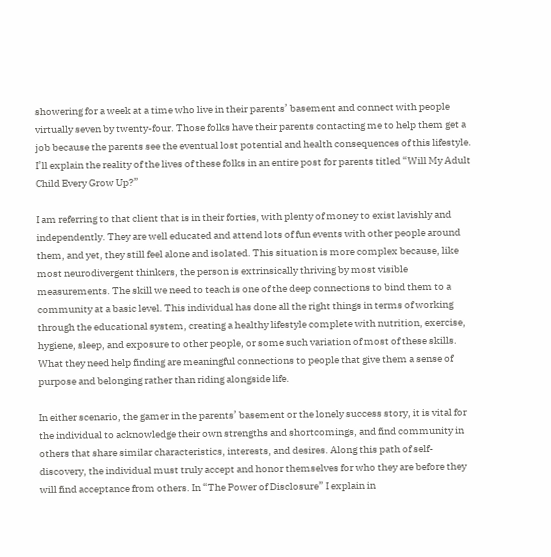showering for a week at a time who live in their parents’ basement and connect with people virtually seven by twenty-four. Those folks have their parents contacting me to help them get a job because the parents see the eventual lost potential and health consequences of this lifestyle. I’ll explain the reality of the lives of these folks in an entire post for parents titled “Will My Adult Child Every Grow Up?”

I am referring to that client that is in their forties, with plenty of money to exist lavishly and independently. They are well educated and attend lots of fun events with other people around them, and yet, they still feel alone and isolated. This situation is more complex because, like most neurodivergent thinkers, the person is extrinsically thriving by most visible measurements. The skill we need to teach is one of the deep connections to bind them to a community at a basic level. This individual has done all the right things in terms of working through the educational system, creating a healthy lifestyle complete with nutrition, exercise, hygiene, sleep, and exposure to other people, or some such variation of most of these skills. What they need help finding are meaningful connections to people that give them a sense of purpose and belonging rather than riding alongside life.

In either scenario, the gamer in the parents’ basement or the lonely success story, it is vital for the individual to acknowledge their own strengths and shortcomings, and find community in others that share similar characteristics, interests, and desires. Along this path of self-discovery, the individual must truly accept and honor themselves for who they are before they will find acceptance from others. In “The Power of Disclosure” I explain in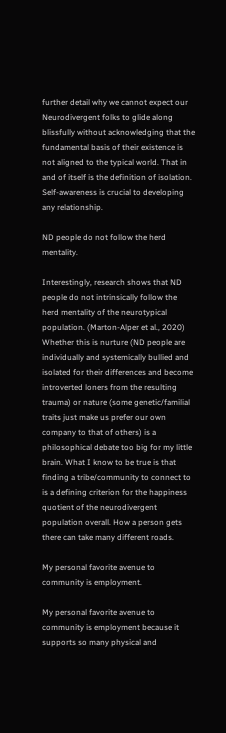further detail why we cannot expect our Neurodivergent folks to glide along blissfully without acknowledging that the fundamental basis of their existence is not aligned to the typical world. That in and of itself is the definition of isolation. Self-awareness is crucial to developing any relationship.

ND people do not follow the herd mentality.

Interestingly, research shows that ND people do not intrinsically follow the herd mentality of the neurotypical population. (Marton-Alper et al., 2020) Whether this is nurture (ND people are individually and systemically bullied and isolated for their differences and become introverted loners from the resulting trauma) or nature (some genetic/familial traits just make us prefer our own company to that of others) is a philosophical debate too big for my little brain. What I know to be true is that finding a tribe/community to connect to is a defining criterion for the happiness quotient of the neurodivergent population overall. How a person gets there can take many different roads.

My personal favorite avenue to community is employment.

My personal favorite avenue to community is employment because it supports so many physical and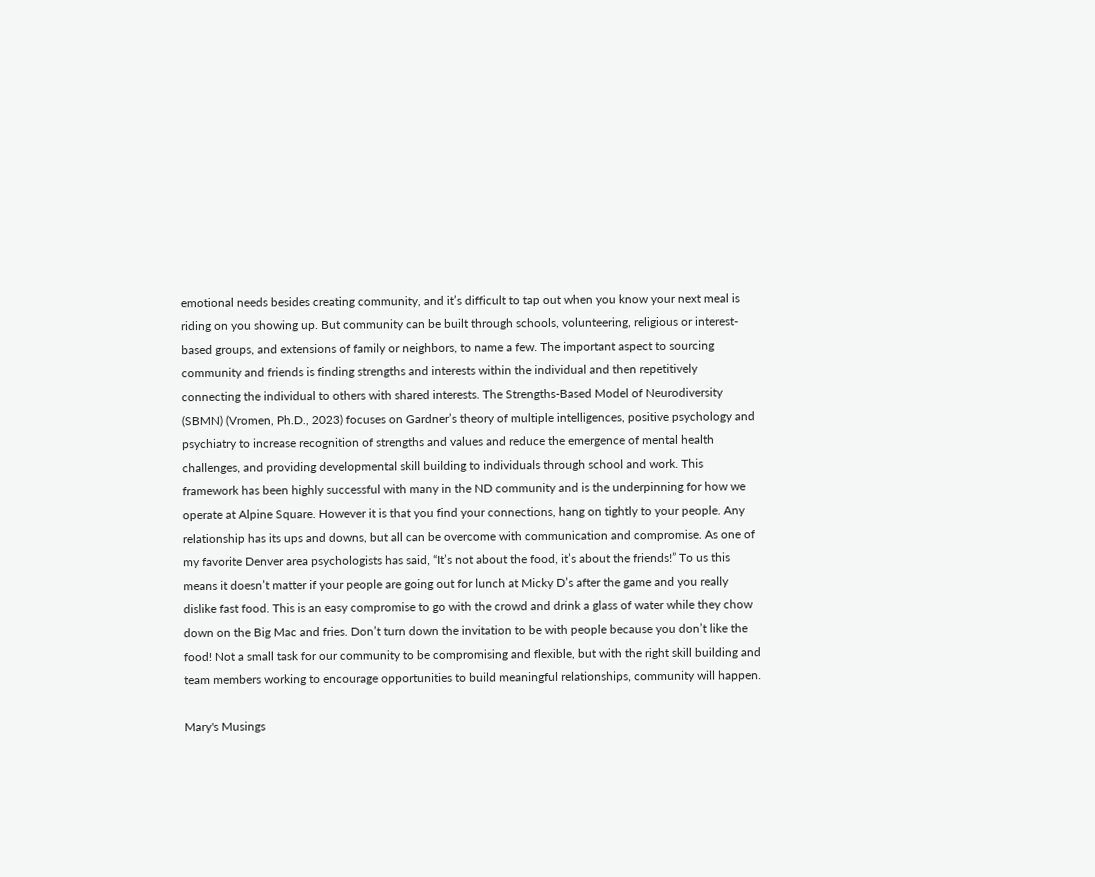emotional needs besides creating community, and it’s difficult to tap out when you know your next meal is riding on you showing up. But community can be built through schools, volunteering, religious or interest-based groups, and extensions of family or neighbors, to name a few. The important aspect to sourcing community and friends is finding strengths and interests within the individual and then repetitively connecting the individual to others with shared interests. The Strengths-Based Model of Neurodiversity (SBMN) (Vromen, Ph.D., 2023) focuses on Gardner’s theory of multiple intelligences, positive psychology and psychiatry to increase recognition of strengths and values and reduce the emergence of mental health challenges, and providing developmental skill building to individuals through school and work. This framework has been highly successful with many in the ND community and is the underpinning for how we operate at Alpine Square. However it is that you find your connections, hang on tightly to your people. Any relationship has its ups and downs, but all can be overcome with communication and compromise. As one of my favorite Denver area psychologists has said, “It’s not about the food, it’s about the friends!” To us this means it doesn’t matter if your people are going out for lunch at Micky D’s after the game and you really dislike fast food. This is an easy compromise to go with the crowd and drink a glass of water while they chow down on the Big Mac and fries. Don’t turn down the invitation to be with people because you don’t like the food! Not a small task for our community to be compromising and flexible, but with the right skill building and team members working to encourage opportunities to build meaningful relationships, community will happen.

Mary's Musings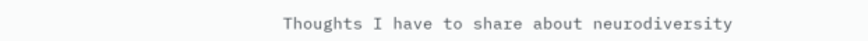Thoughts I have to share about neurodiversity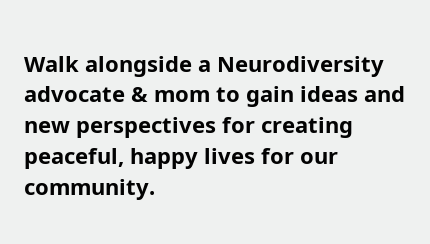Walk alongside a Neurodiversity advocate & mom to gain ideas and new perspectives for creating peaceful, happy lives for our community.